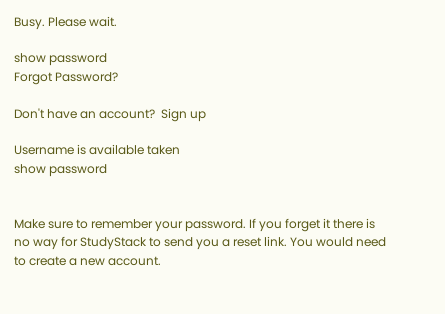Busy. Please wait.

show password
Forgot Password?

Don't have an account?  Sign up

Username is available taken
show password


Make sure to remember your password. If you forget it there is no way for StudyStack to send you a reset link. You would need to create a new account.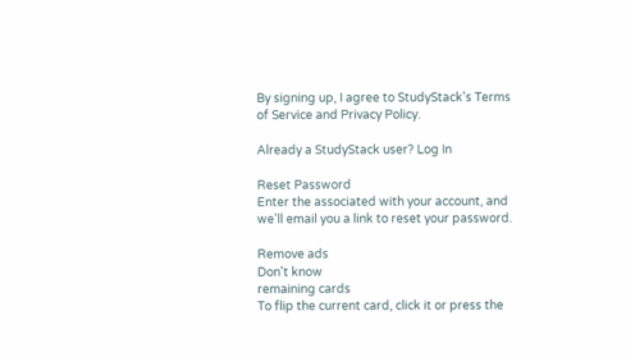By signing up, I agree to StudyStack's Terms of Service and Privacy Policy.

Already a StudyStack user? Log In

Reset Password
Enter the associated with your account, and we'll email you a link to reset your password.

Remove ads
Don't know
remaining cards
To flip the current card, click it or press the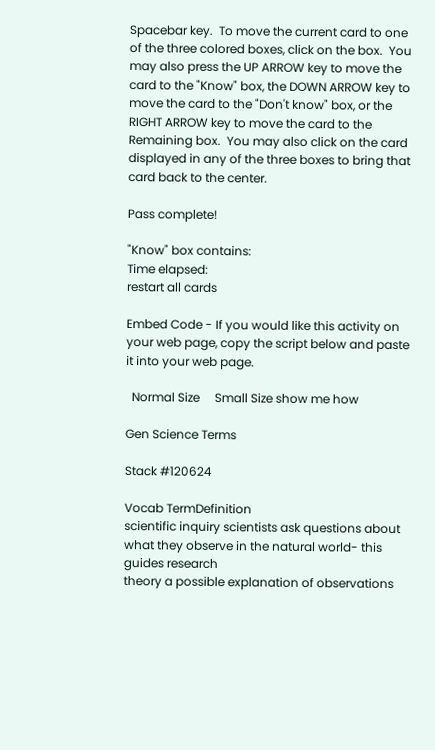Spacebar key.  To move the current card to one of the three colored boxes, click on the box.  You may also press the UP ARROW key to move the card to the "Know" box, the DOWN ARROW key to move the card to the "Don't know" box, or the RIGHT ARROW key to move the card to the Remaining box.  You may also click on the card displayed in any of the three boxes to bring that card back to the center.

Pass complete!

"Know" box contains:
Time elapsed:
restart all cards

Embed Code - If you would like this activity on your web page, copy the script below and paste it into your web page.

  Normal Size     Small Size show me how

Gen Science Terms

Stack #120624

Vocab TermDefinition
scientific inquiry scientists ask questions about what they observe in the natural world- this guides research
theory a possible explanation of observations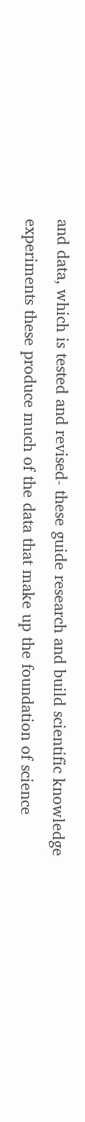and data, which is tested and revised- these guide research and build scientific knowledge
experiments these produce much of the data that make up the foundation of science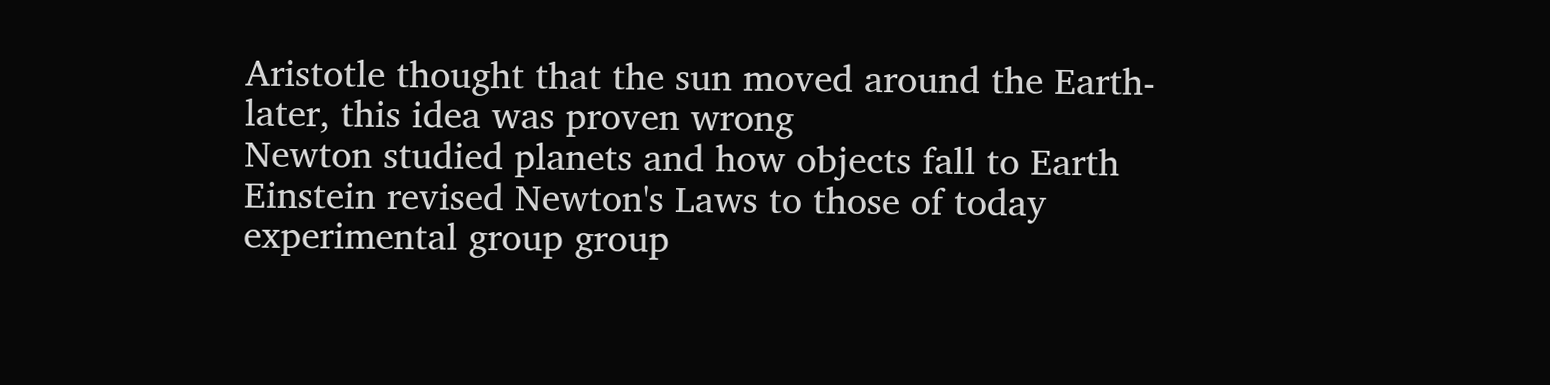Aristotle thought that the sun moved around the Earth- later, this idea was proven wrong
Newton studied planets and how objects fall to Earth
Einstein revised Newton's Laws to those of today
experimental group group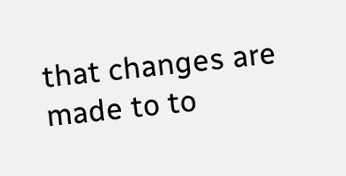that changes are made to to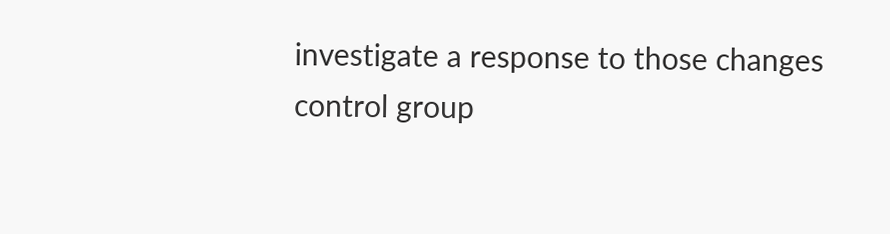investigate a response to those changes
control group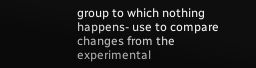group to which nothing happens- use to compare changes from the experimental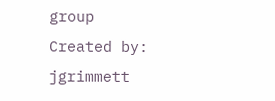group
Created by: jgrimmett